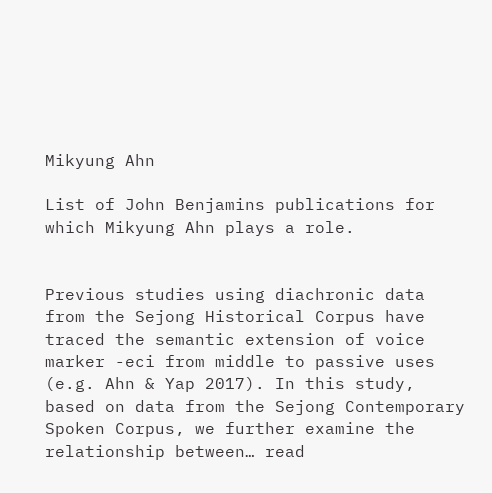Mikyung Ahn

List of John Benjamins publications for which Mikyung Ahn plays a role.


Previous studies using diachronic data from the Sejong Historical Corpus have traced the semantic extension of voice marker -eci from middle to passive uses (e.g. Ahn & Yap 2017). In this study, based on data from the Sejong Contemporary Spoken Corpus, we further examine the relationship between… read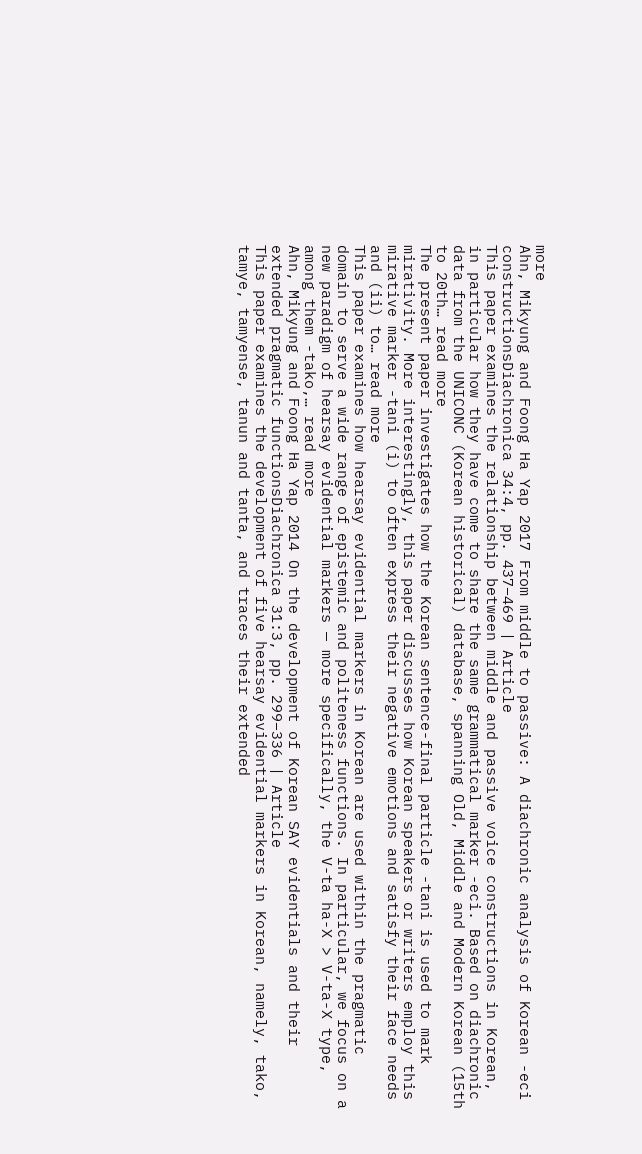more
Ahn, Mikyung and Foong Ha Yap 2017 From middle to passive: A diachronic analysis of Korean -eci constructionsDiachronica 34:4, pp. 437–469 | Article
This paper examines the relationship between middle and passive voice constructions in Korean, in particular how they have come to share the same grammatical marker -eci. Based on diachronic data from the UNICONC (Korean historical) database, spanning Old, Middle and Modern Korean (15th to 20th… read more
The present paper investigates how the Korean sentence-final particle -tani is used to mark mirativity. More interestingly, this paper discusses how Korean speakers or writers employ this mirative marker -tani (i) to often express their negative emotions and satisfy their face needs and (ii) to… read more
This paper examines how hearsay evidential markers in Korean are used within the pragmatic domain to serve a wide range of epistemic and politeness functions. In particular, we focus on a new paradigm of hearsay evidential markers — more specifically, the V-ta ha-X > V-ta-X type, among them -tako,… read more
Ahn, Mikyung and Foong Ha Yap 2014 On the development of Korean SAY evidentials and their extended pragmatic functionsDiachronica 31:3, pp. 299–336 | Article
This paper examines the development of five hearsay evidential markers in Korean, namely, tako, tamye, tamyense, tanun and tanta, and traces their extended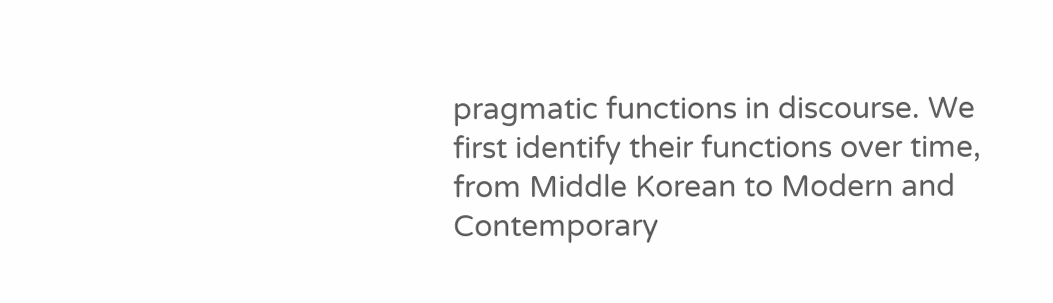pragmatic functions in discourse. We first identify their functions over time, from Middle Korean to Modern and Contemporary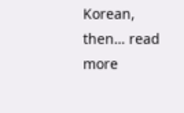Korean, then… read more